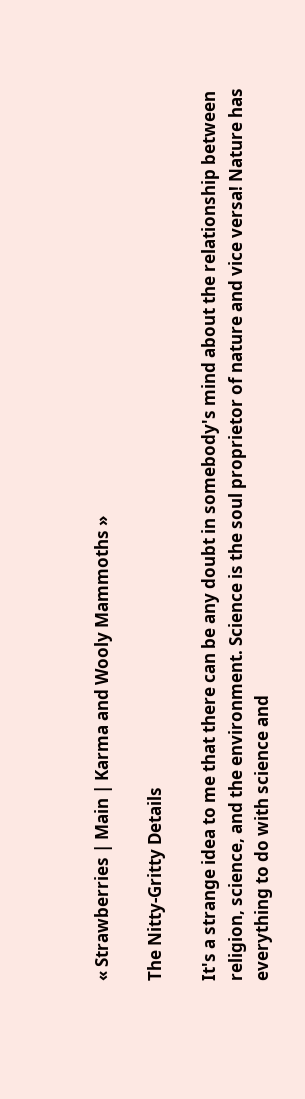« Strawberries | Main | Karma and Wooly Mammoths »

The Nitty-Gritty Details

It's a strange idea to me that there can be any doubt in somebody's mind about the relationship between religion, science, and the environment. Science is the soul proprietor of nature and vice versa! Nature has everything to do with science and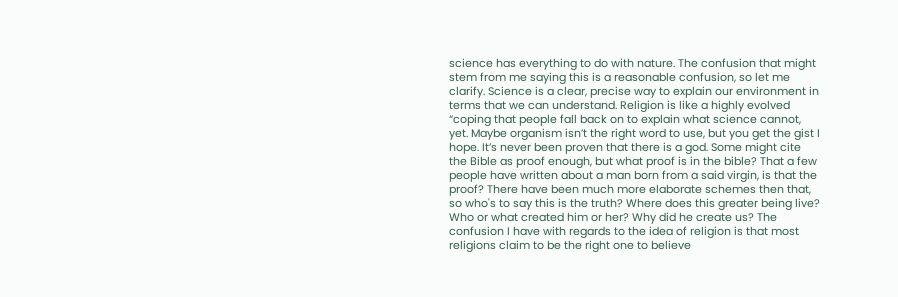science has everything to do with nature. The confusion that might stem from me saying this is a reasonable confusion, so let me clarify. Science is a clear, precise way to explain our environment in terms that we can understand. Religion is like a highly evolved “coping that people fall back on to explain what science cannot, yet. Maybe organism isn’t the right word to use, but you get the gist I hope. It’s never been proven that there is a god. Some might cite the Bible as proof enough, but what proof is in the bible? That a few people have written about a man born from a said virgin, is that the proof? There have been much more elaborate schemes then that, so who's to say this is the truth? Where does this greater being live? Who or what created him or her? Why did he create us? The confusion I have with regards to the idea of religion is that most religions claim to be the right one to believe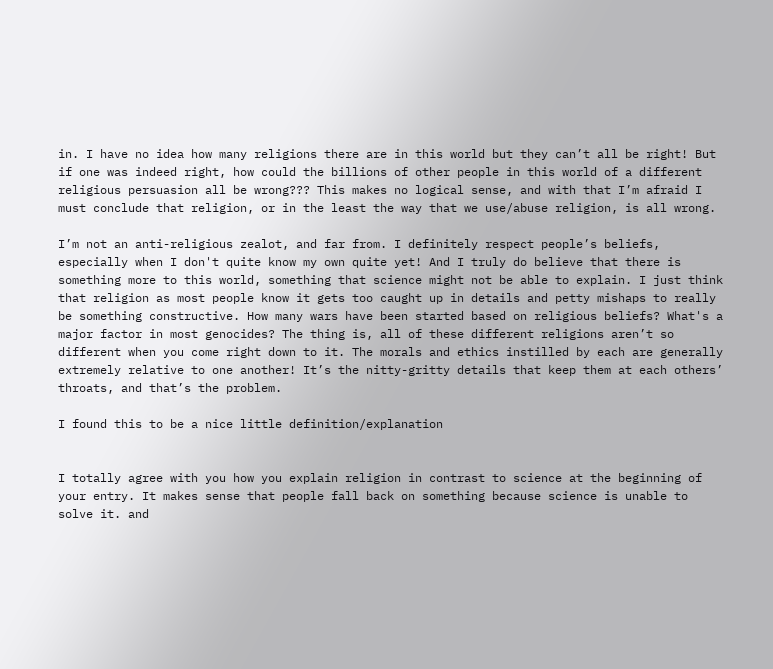in. I have no idea how many religions there are in this world but they can’t all be right! But if one was indeed right, how could the billions of other people in this world of a different religious persuasion all be wrong??? This makes no logical sense, and with that I’m afraid I must conclude that religion, or in the least the way that we use/abuse religion, is all wrong.

I’m not an anti-religious zealot, and far from. I definitely respect people’s beliefs, especially when I don't quite know my own quite yet! And I truly do believe that there is something more to this world, something that science might not be able to explain. I just think that religion as most people know it gets too caught up in details and petty mishaps to really be something constructive. How many wars have been started based on religious beliefs? What's a major factor in most genocides? The thing is, all of these different religions aren’t so different when you come right down to it. The morals and ethics instilled by each are generally extremely relative to one another! It’s the nitty-gritty details that keep them at each others’ throats, and that’s the problem.

I found this to be a nice little definition/explanation


I totally agree with you how you explain religion in contrast to science at the beginning of your entry. It makes sense that people fall back on something because science is unable to solve it. and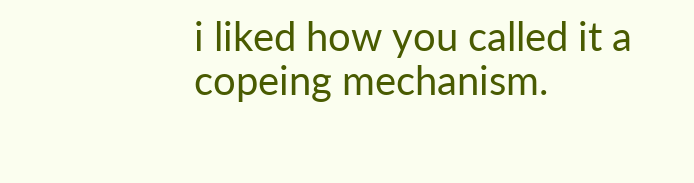i liked how you called it a copeing mechanism.